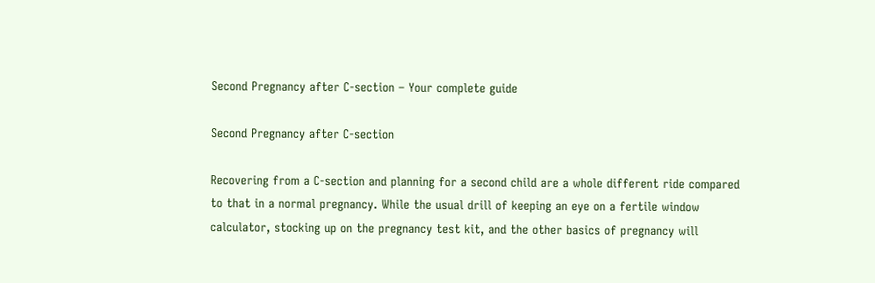Second Pregnancy after C-section – Your complete guide

Second Pregnancy after C-section

Recovering from a C-section and planning for a second child are a whole different ride compared to that in a normal pregnancy. While the usual drill of keeping an eye on a fertile window calculator, stocking up on the pregnancy test kit, and the other basics of pregnancy will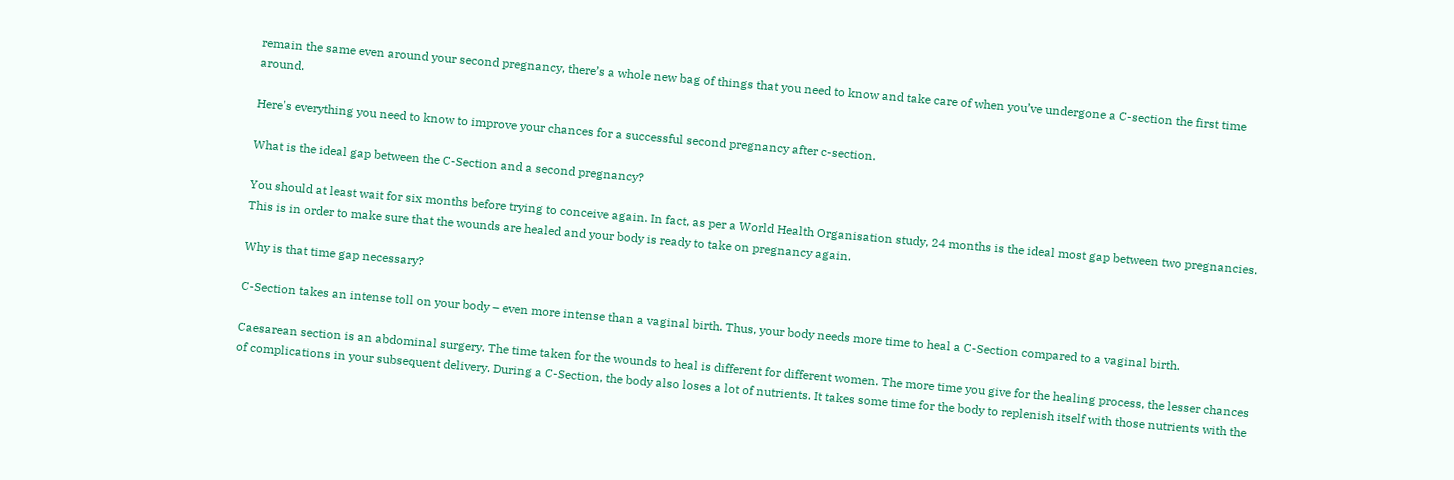remain the same even around your second pregnancy, there’s a whole new bag of things that you need to know and take care of when you’ve undergone a C-section the first time around.

Here's everything you need to know to improve your chances for a successful second pregnancy after c-section.

What is the ideal gap between the C-Section and a second pregnancy?

You should at least wait for six months before trying to conceive again. In fact, as per a World Health Organisation study, 24 months is the ideal most gap between two pregnancies. This is in order to make sure that the wounds are healed and your body is ready to take on pregnancy again.

Why is that time gap necessary?

C-Section takes an intense toll on your body – even more intense than a vaginal birth. Thus, your body needs more time to heal a C-Section compared to a vaginal birth.

Caesarean section is an abdominal surgery. The time taken for the wounds to heal is different for different women. The more time you give for the healing process, the lesser chances of complications in your subsequent delivery. During a C-Section, the body also loses a lot of nutrients. It takes some time for the body to replenish itself with those nutrients with the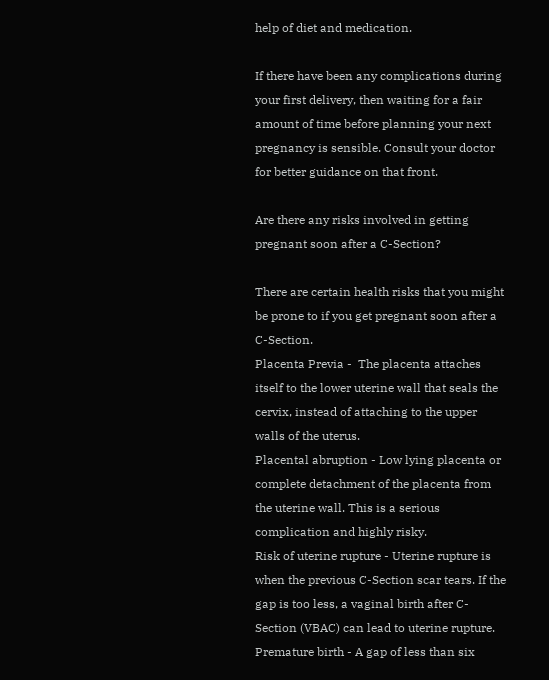help of diet and medication.

If there have been any complications during your first delivery, then waiting for a fair amount of time before planning your next pregnancy is sensible. Consult your doctor for better guidance on that front.

Are there any risks involved in getting pregnant soon after a C-Section?

There are certain health risks that you might be prone to if you get pregnant soon after a C-Section.
Placenta Previa -  The placenta attaches itself to the lower uterine wall that seals the cervix, instead of attaching to the upper walls of the uterus.
Placental abruption - Low lying placenta or complete detachment of the placenta from the uterine wall. This is a serious complication and highly risky.
Risk of uterine rupture - Uterine rupture is when the previous C-Section scar tears. If the gap is too less, a vaginal birth after C-Section (VBAC) can lead to uterine rupture.
Premature birth - A gap of less than six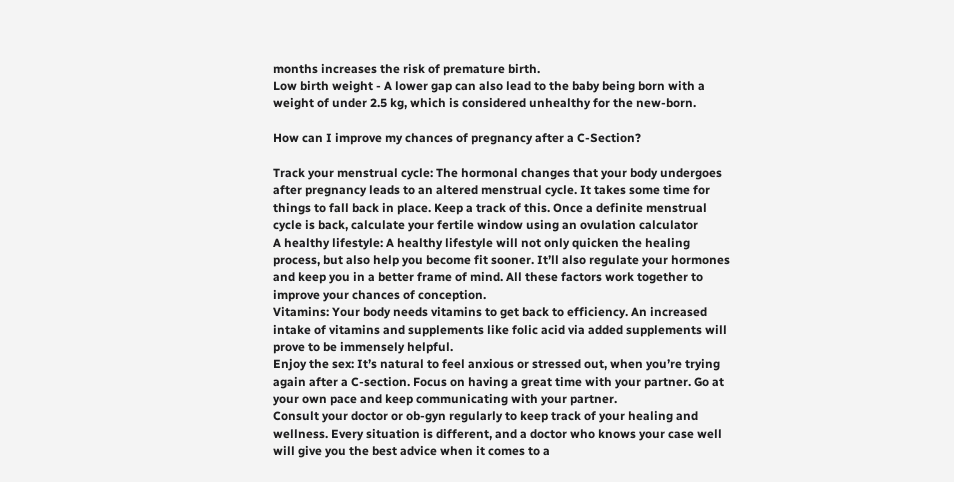months increases the risk of premature birth.
Low birth weight - A lower gap can also lead to the baby being born with a weight of under 2.5 kg, which is considered unhealthy for the new-born.

How can I improve my chances of pregnancy after a C-Section?

Track your menstrual cycle: The hormonal changes that your body undergoes after pregnancy leads to an altered menstrual cycle. It takes some time for things to fall back in place. Keep a track of this. Once a definite menstrual cycle is back, calculate your fertile window using an ovulation calculator
A healthy lifestyle: A healthy lifestyle will not only quicken the healing process, but also help you become fit sooner. It’ll also regulate your hormones and keep you in a better frame of mind. All these factors work together to improve your chances of conception.
Vitamins: Your body needs vitamins to get back to efficiency. An increased intake of vitamins and supplements like folic acid via added supplements will prove to be immensely helpful.
Enjoy the sex: It’s natural to feel anxious or stressed out, when you’re trying again after a C-section. Focus on having a great time with your partner. Go at your own pace and keep communicating with your partner.
Consult your doctor or ob-gyn regularly to keep track of your healing and wellness. Every situation is different, and a doctor who knows your case well will give you the best advice when it comes to a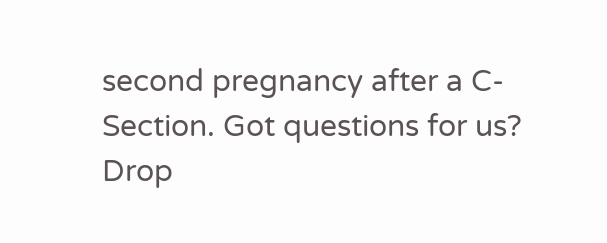second pregnancy after a C-Section. Got questions for us? Drop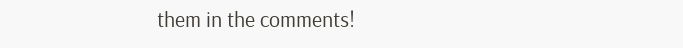them in the comments!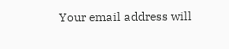Your email address will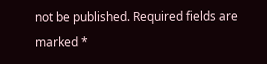not be published. Required fields are marked *